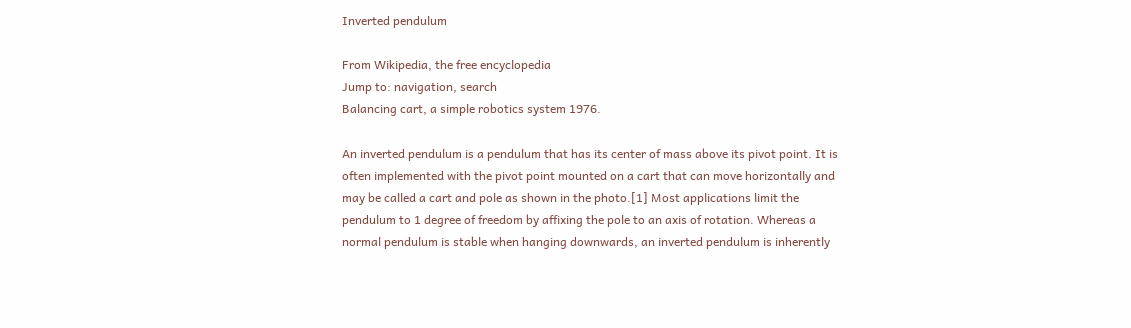Inverted pendulum

From Wikipedia, the free encyclopedia
Jump to: navigation, search
Balancing cart, a simple robotics system 1976.

An inverted pendulum is a pendulum that has its center of mass above its pivot point. It is often implemented with the pivot point mounted on a cart that can move horizontally and may be called a cart and pole as shown in the photo.[1] Most applications limit the pendulum to 1 degree of freedom by affixing the pole to an axis of rotation. Whereas a normal pendulum is stable when hanging downwards, an inverted pendulum is inherently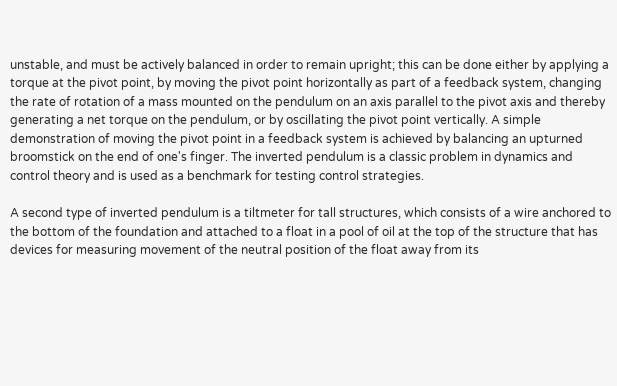unstable, and must be actively balanced in order to remain upright; this can be done either by applying a torque at the pivot point, by moving the pivot point horizontally as part of a feedback system, changing the rate of rotation of a mass mounted on the pendulum on an axis parallel to the pivot axis and thereby generating a net torque on the pendulum, or by oscillating the pivot point vertically. A simple demonstration of moving the pivot point in a feedback system is achieved by balancing an upturned broomstick on the end of one's finger. The inverted pendulum is a classic problem in dynamics and control theory and is used as a benchmark for testing control strategies.

A second type of inverted pendulum is a tiltmeter for tall structures, which consists of a wire anchored to the bottom of the foundation and attached to a float in a pool of oil at the top of the structure that has devices for measuring movement of the neutral position of the float away from its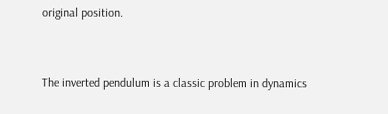original position.


The inverted pendulum is a classic problem in dynamics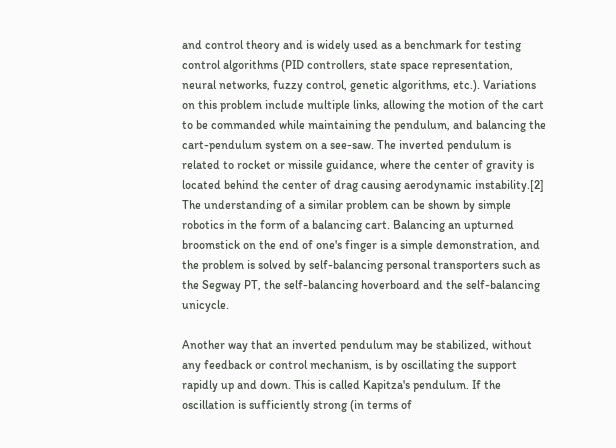and control theory and is widely used as a benchmark for testing control algorithms (PID controllers, state space representation, neural networks, fuzzy control, genetic algorithms, etc.). Variations on this problem include multiple links, allowing the motion of the cart to be commanded while maintaining the pendulum, and balancing the cart-pendulum system on a see-saw. The inverted pendulum is related to rocket or missile guidance, where the center of gravity is located behind the center of drag causing aerodynamic instability.[2] The understanding of a similar problem can be shown by simple robotics in the form of a balancing cart. Balancing an upturned broomstick on the end of one's finger is a simple demonstration, and the problem is solved by self-balancing personal transporters such as the Segway PT, the self-balancing hoverboard and the self-balancing unicycle.

Another way that an inverted pendulum may be stabilized, without any feedback or control mechanism, is by oscillating the support rapidly up and down. This is called Kapitza's pendulum. If the oscillation is sufficiently strong (in terms of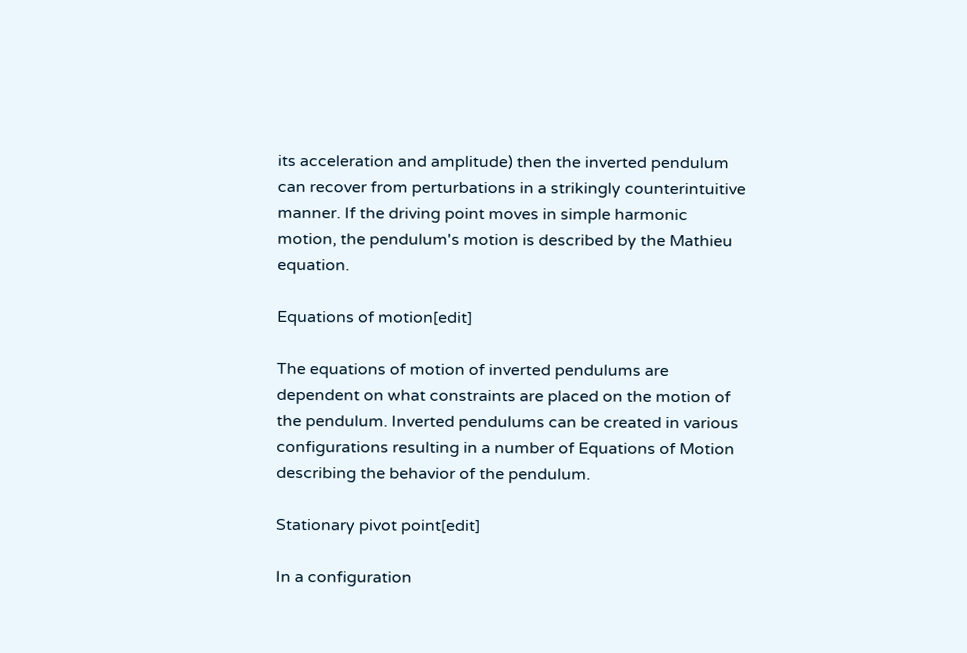its acceleration and amplitude) then the inverted pendulum can recover from perturbations in a strikingly counterintuitive manner. If the driving point moves in simple harmonic motion, the pendulum's motion is described by the Mathieu equation.

Equations of motion[edit]

The equations of motion of inverted pendulums are dependent on what constraints are placed on the motion of the pendulum. Inverted pendulums can be created in various configurations resulting in a number of Equations of Motion describing the behavior of the pendulum.

Stationary pivot point[edit]

In a configuration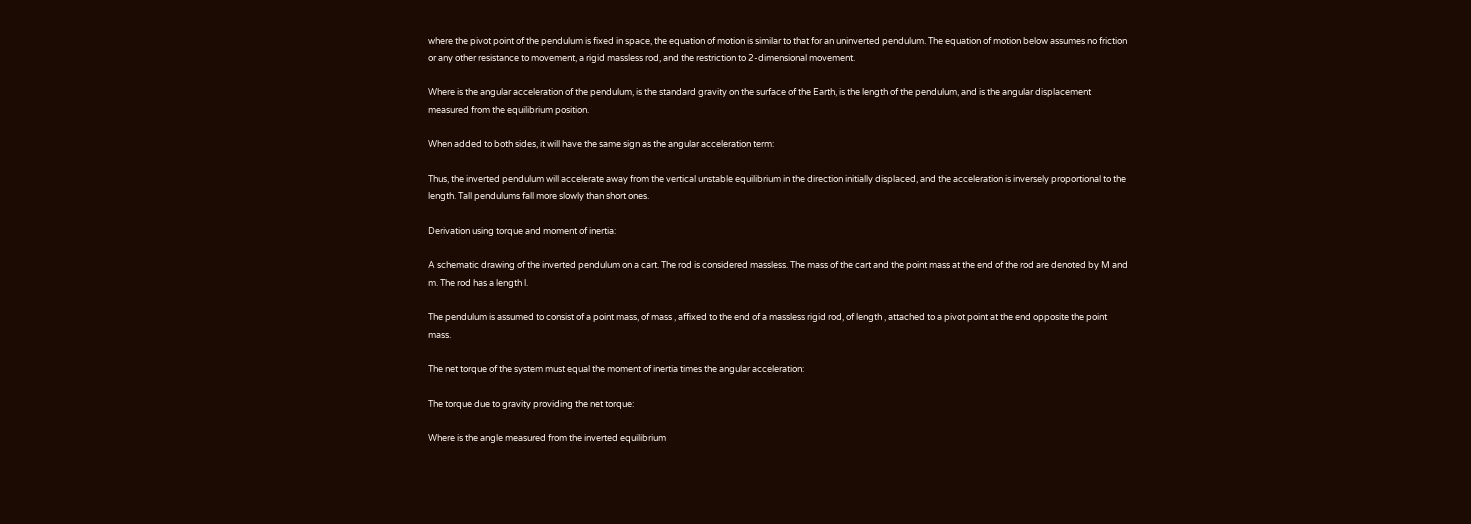where the pivot point of the pendulum is fixed in space, the equation of motion is similar to that for an uninverted pendulum. The equation of motion below assumes no friction or any other resistance to movement, a rigid massless rod, and the restriction to 2-dimensional movement.

Where is the angular acceleration of the pendulum, is the standard gravity on the surface of the Earth, is the length of the pendulum, and is the angular displacement measured from the equilibrium position.

When added to both sides, it will have the same sign as the angular acceleration term:

Thus, the inverted pendulum will accelerate away from the vertical unstable equilibrium in the direction initially displaced, and the acceleration is inversely proportional to the length. Tall pendulums fall more slowly than short ones.

Derivation using torque and moment of inertia:

A schematic drawing of the inverted pendulum on a cart. The rod is considered massless. The mass of the cart and the point mass at the end of the rod are denoted by M and m. The rod has a length l.

The pendulum is assumed to consist of a point mass, of mass , affixed to the end of a massless rigid rod, of length , attached to a pivot point at the end opposite the point mass.

The net torque of the system must equal the moment of inertia times the angular acceleration:

The torque due to gravity providing the net torque:

Where is the angle measured from the inverted equilibrium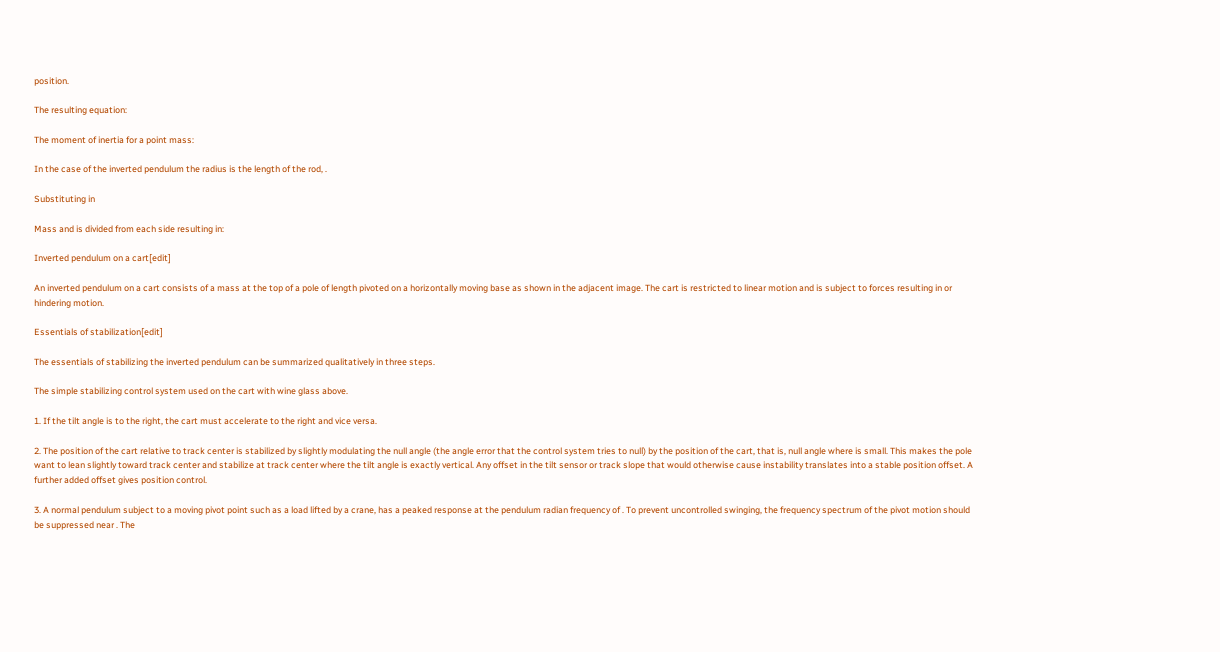position.

The resulting equation:

The moment of inertia for a point mass:

In the case of the inverted pendulum the radius is the length of the rod, .

Substituting in

Mass and is divided from each side resulting in:

Inverted pendulum on a cart[edit]

An inverted pendulum on a cart consists of a mass at the top of a pole of length pivoted on a horizontally moving base as shown in the adjacent image. The cart is restricted to linear motion and is subject to forces resulting in or hindering motion.

Essentials of stabilization[edit]

The essentials of stabilizing the inverted pendulum can be summarized qualitatively in three steps.

The simple stabilizing control system used on the cart with wine glass above.

1. If the tilt angle is to the right, the cart must accelerate to the right and vice versa.

2. The position of the cart relative to track center is stabilized by slightly modulating the null angle (the angle error that the control system tries to null) by the position of the cart, that is, null angle where is small. This makes the pole want to lean slightly toward track center and stabilize at track center where the tilt angle is exactly vertical. Any offset in the tilt sensor or track slope that would otherwise cause instability translates into a stable position offset. A further added offset gives position control.

3. A normal pendulum subject to a moving pivot point such as a load lifted by a crane, has a peaked response at the pendulum radian frequency of . To prevent uncontrolled swinging, the frequency spectrum of the pivot motion should be suppressed near . The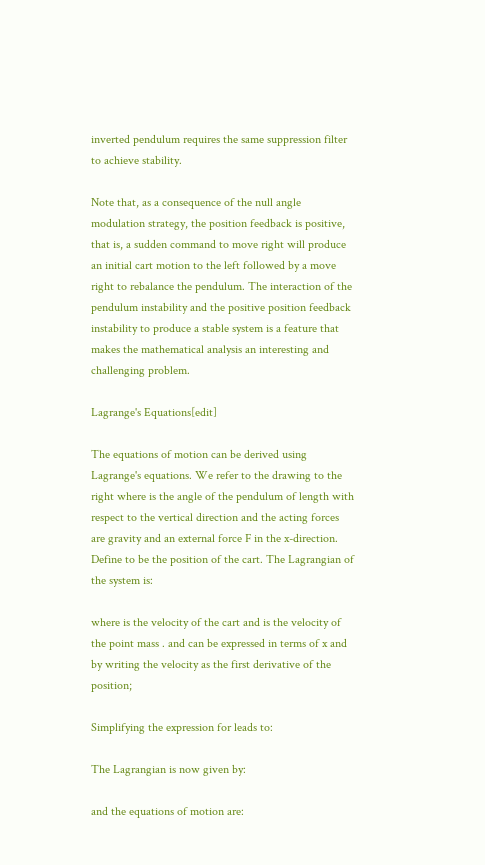inverted pendulum requires the same suppression filter to achieve stability.

Note that, as a consequence of the null angle modulation strategy, the position feedback is positive, that is, a sudden command to move right will produce an initial cart motion to the left followed by a move right to rebalance the pendulum. The interaction of the pendulum instability and the positive position feedback instability to produce a stable system is a feature that makes the mathematical analysis an interesting and challenging problem.

Lagrange's Equations[edit]

The equations of motion can be derived using Lagrange's equations. We refer to the drawing to the right where is the angle of the pendulum of length with respect to the vertical direction and the acting forces are gravity and an external force F in the x-direction. Define to be the position of the cart. The Lagrangian of the system is:

where is the velocity of the cart and is the velocity of the point mass . and can be expressed in terms of x and by writing the velocity as the first derivative of the position;

Simplifying the expression for leads to:

The Lagrangian is now given by:

and the equations of motion are: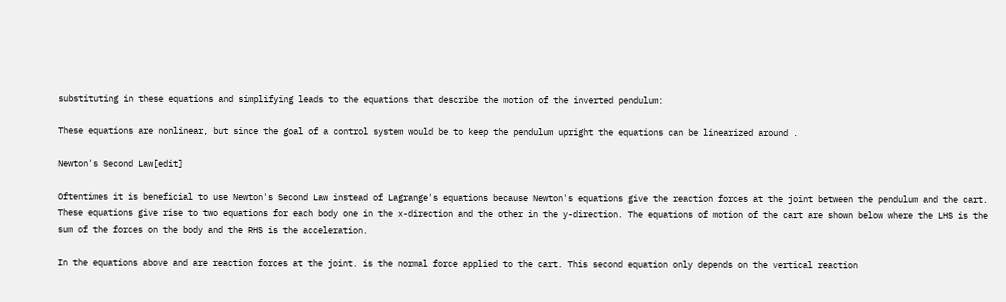substituting in these equations and simplifying leads to the equations that describe the motion of the inverted pendulum:

These equations are nonlinear, but since the goal of a control system would be to keep the pendulum upright the equations can be linearized around .

Newton's Second Law[edit]

Oftentimes it is beneficial to use Newton's Second Law instead of Lagrange's equations because Newton's equations give the reaction forces at the joint between the pendulum and the cart. These equations give rise to two equations for each body one in the x-direction and the other in the y-direction. The equations of motion of the cart are shown below where the LHS is the sum of the forces on the body and the RHS is the acceleration.

In the equations above and are reaction forces at the joint. is the normal force applied to the cart. This second equation only depends on the vertical reaction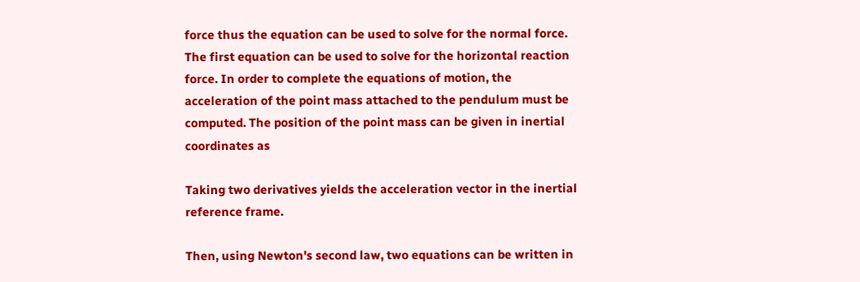force thus the equation can be used to solve for the normal force. The first equation can be used to solve for the horizontal reaction force. In order to complete the equations of motion, the acceleration of the point mass attached to the pendulum must be computed. The position of the point mass can be given in inertial coordinates as

Taking two derivatives yields the acceleration vector in the inertial reference frame.

Then, using Newton's second law, two equations can be written in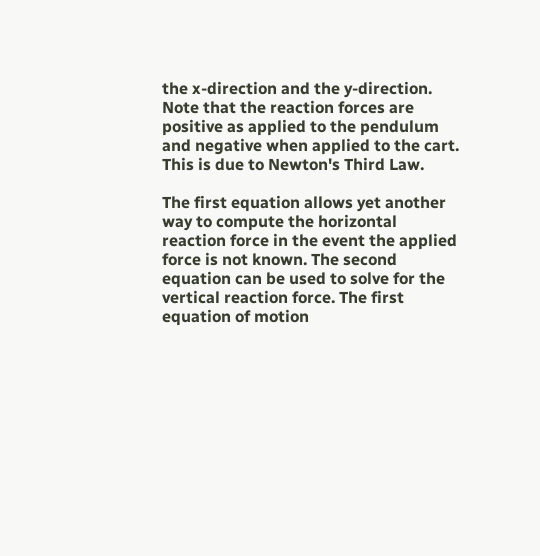the x-direction and the y-direction. Note that the reaction forces are positive as applied to the pendulum and negative when applied to the cart. This is due to Newton's Third Law.

The first equation allows yet another way to compute the horizontal reaction force in the event the applied force is not known. The second equation can be used to solve for the vertical reaction force. The first equation of motion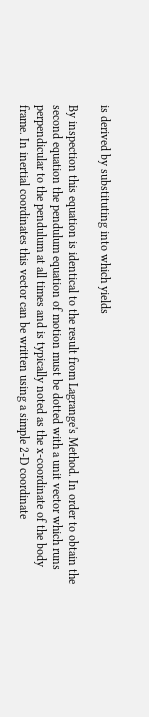is derived by substituting into which yields

By inspection this equation is identical to the result from Lagrange's Method. In order to obtain the second equation the pendulum equation of motion must be dotted with a unit vector which runs perpendicular to the pendulum at all times and is typically noted as the x-coordinate of the body frame. In inertial coordinates this vector can be written using a simple 2-D coordinate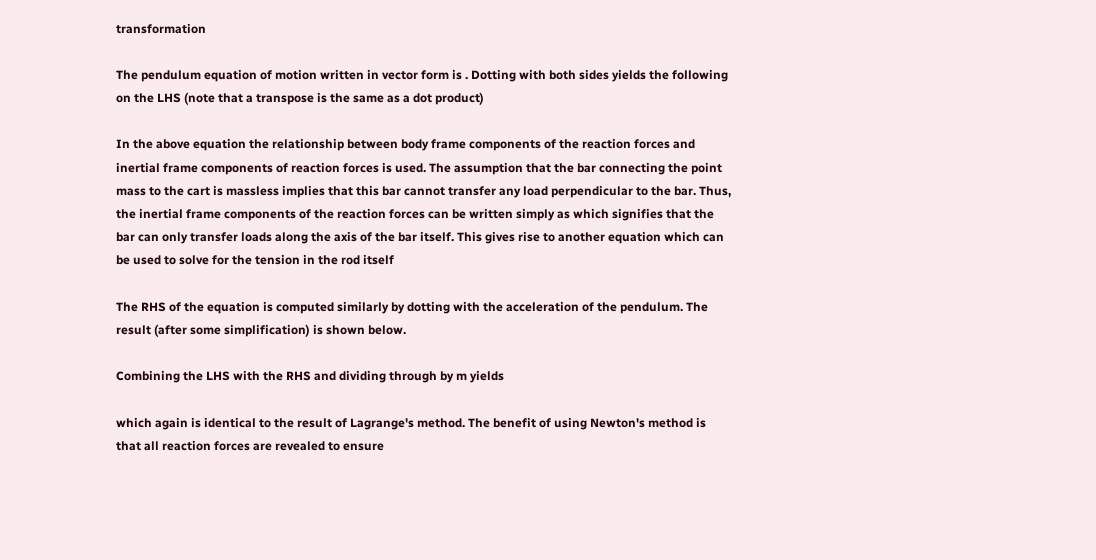transformation

The pendulum equation of motion written in vector form is . Dotting with both sides yields the following on the LHS (note that a transpose is the same as a dot product)

In the above equation the relationship between body frame components of the reaction forces and inertial frame components of reaction forces is used. The assumption that the bar connecting the point mass to the cart is massless implies that this bar cannot transfer any load perpendicular to the bar. Thus, the inertial frame components of the reaction forces can be written simply as which signifies that the bar can only transfer loads along the axis of the bar itself. This gives rise to another equation which can be used to solve for the tension in the rod itself

The RHS of the equation is computed similarly by dotting with the acceleration of the pendulum. The result (after some simplification) is shown below.

Combining the LHS with the RHS and dividing through by m yields

which again is identical to the result of Lagrange's method. The benefit of using Newton's method is that all reaction forces are revealed to ensure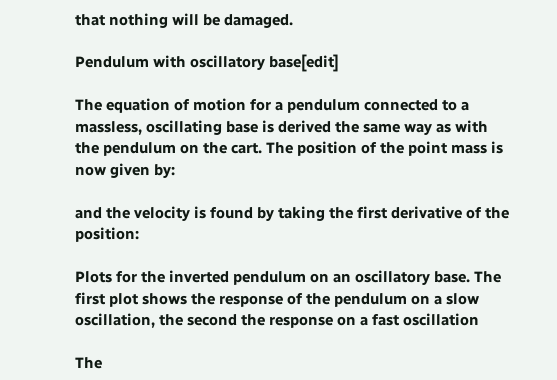that nothing will be damaged.

Pendulum with oscillatory base[edit]

The equation of motion for a pendulum connected to a massless, oscillating base is derived the same way as with the pendulum on the cart. The position of the point mass is now given by:

and the velocity is found by taking the first derivative of the position:

Plots for the inverted pendulum on an oscillatory base. The first plot shows the response of the pendulum on a slow oscillation, the second the response on a fast oscillation

The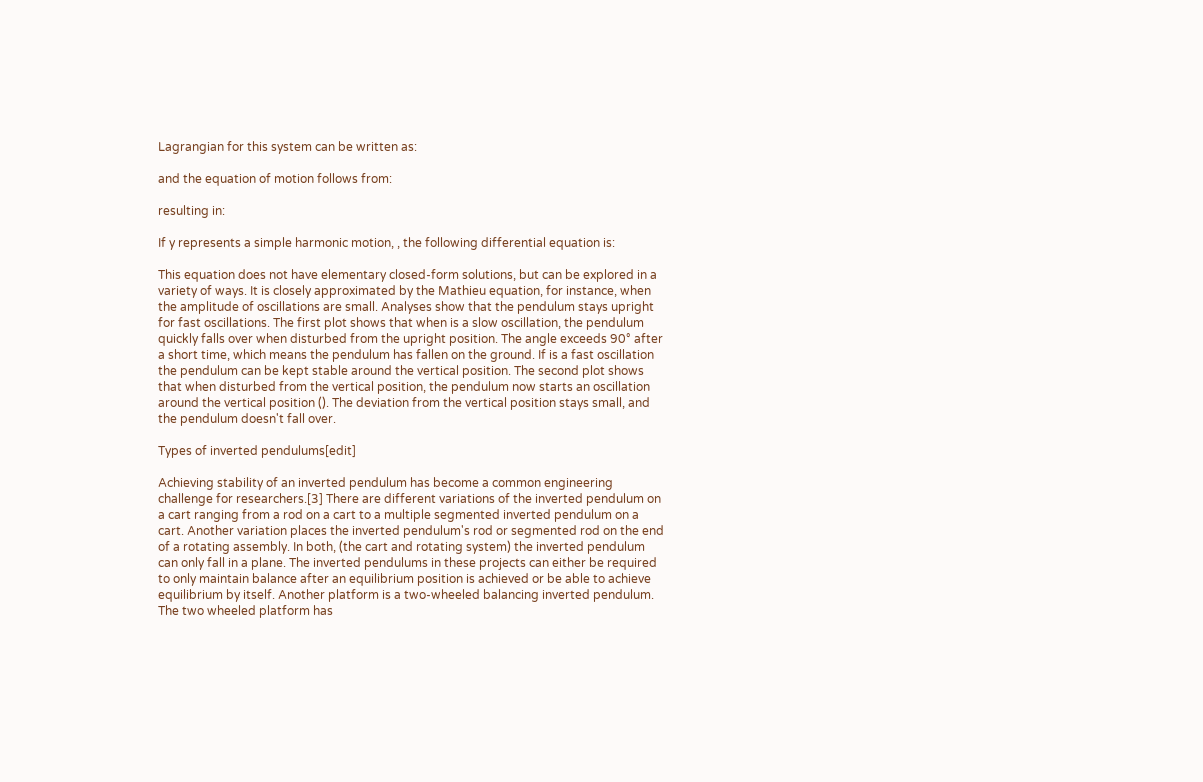Lagrangian for this system can be written as:

and the equation of motion follows from:

resulting in:

If y represents a simple harmonic motion, , the following differential equation is:

This equation does not have elementary closed-form solutions, but can be explored in a variety of ways. It is closely approximated by the Mathieu equation, for instance, when the amplitude of oscillations are small. Analyses show that the pendulum stays upright for fast oscillations. The first plot shows that when is a slow oscillation, the pendulum quickly falls over when disturbed from the upright position. The angle exceeds 90° after a short time, which means the pendulum has fallen on the ground. If is a fast oscillation the pendulum can be kept stable around the vertical position. The second plot shows that when disturbed from the vertical position, the pendulum now starts an oscillation around the vertical position (). The deviation from the vertical position stays small, and the pendulum doesn't fall over.

Types of inverted pendulums[edit]

Achieving stability of an inverted pendulum has become a common engineering challenge for researchers.[3] There are different variations of the inverted pendulum on a cart ranging from a rod on a cart to a multiple segmented inverted pendulum on a cart. Another variation places the inverted pendulum's rod or segmented rod on the end of a rotating assembly. In both, (the cart and rotating system) the inverted pendulum can only fall in a plane. The inverted pendulums in these projects can either be required to only maintain balance after an equilibrium position is achieved or be able to achieve equilibrium by itself. Another platform is a two-wheeled balancing inverted pendulum. The two wheeled platform has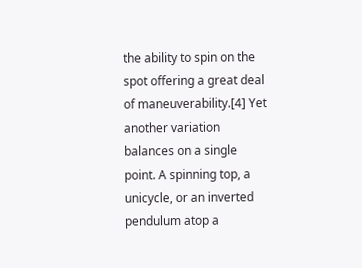the ability to spin on the spot offering a great deal of maneuverability.[4] Yet another variation balances on a single point. A spinning top, a unicycle, or an inverted pendulum atop a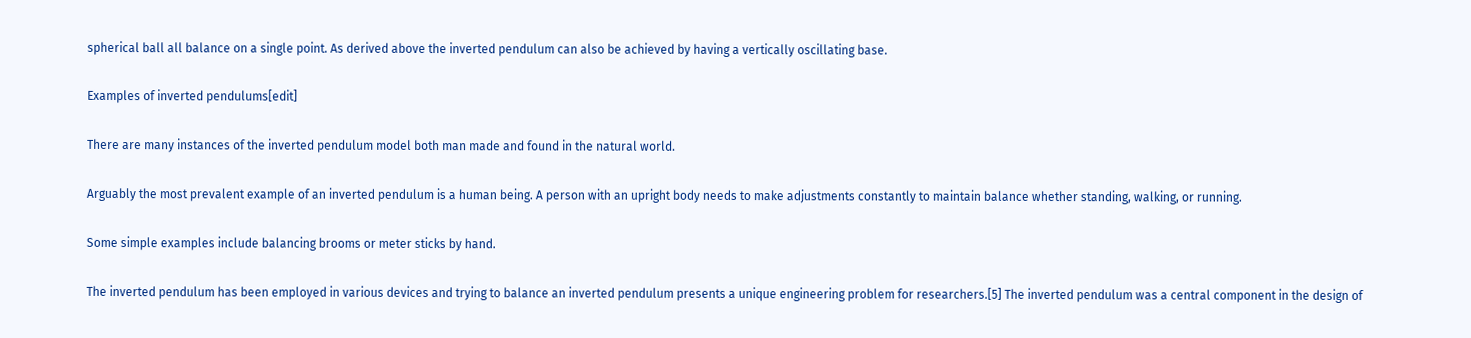spherical ball all balance on a single point. As derived above the inverted pendulum can also be achieved by having a vertically oscillating base.

Examples of inverted pendulums[edit]

There are many instances of the inverted pendulum model both man made and found in the natural world.

Arguably the most prevalent example of an inverted pendulum is a human being. A person with an upright body needs to make adjustments constantly to maintain balance whether standing, walking, or running.

Some simple examples include balancing brooms or meter sticks by hand.

The inverted pendulum has been employed in various devices and trying to balance an inverted pendulum presents a unique engineering problem for researchers.[5] The inverted pendulum was a central component in the design of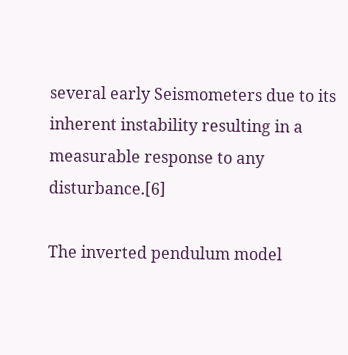several early Seismometers due to its inherent instability resulting in a measurable response to any disturbance.[6]

The inverted pendulum model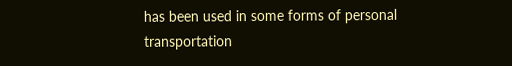has been used in some forms of personal transportation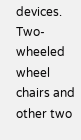devices. Two-wheeled wheel chairs and other two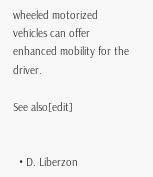wheeled motorized vehicles can offer enhanced mobility for the driver.

See also[edit]


  • D. Liberzon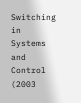Switching in Systems and Control (2003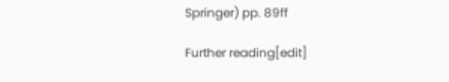Springer) pp. 89ff

Further reading[edit]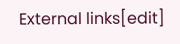External links[edit]